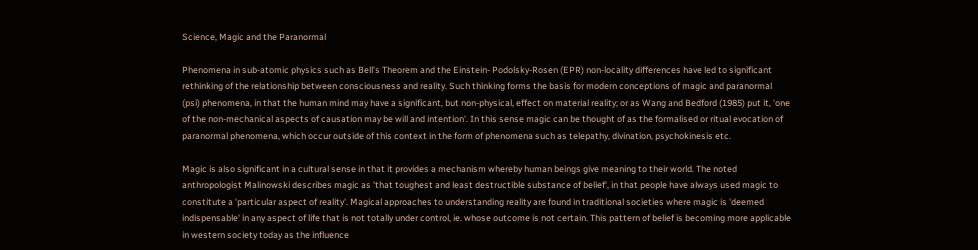Science, Magic and the Paranormal

Phenomena in sub-atomic physics such as Bell’s Theorem and the Einstein- Podolsky-Rosen (EPR) non-locality differences have led to significant rethinking of the relationship between consciousness and reality. Such thinking forms the basis for modern conceptions of magic and paranormal (psi) phenomena, in that the human mind may have a significant, but non-physical, effect on material reality; or as Wang and Bedford (1985) put it, 'one of the non-mechanical aspects of causation may be will and intention'. In this sense magic can be thought of as the formalised or ritual evocation of paranormal phenomena, which occur outside of this context in the form of phenomena such as telepathy, divination, psychokinesis etc.

Magic is also significant in a cultural sense in that it provides a mechanism whereby human beings give meaning to their world. The noted anthropologist Malinowski describes magic as 'that toughest and least destructible substance of belief', in that people have always used magic to constitute a 'particular aspect of reality'. Magical approaches to understanding reality are found in traditional societies where magic is 'deemed indispensable' in any aspect of life that is not totally under control, ie. whose outcome is not certain. This pattern of belief is becoming more applicable in western society today as the influence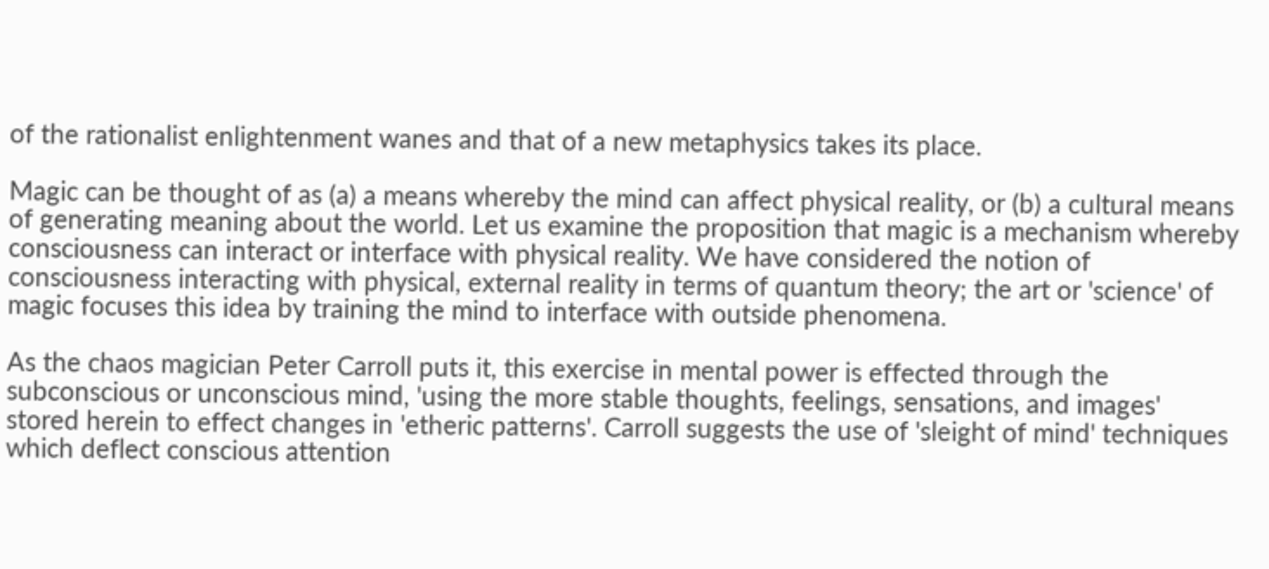of the rationalist enlightenment wanes and that of a new metaphysics takes its place.

Magic can be thought of as (a) a means whereby the mind can affect physical reality, or (b) a cultural means of generating meaning about the world. Let us examine the proposition that magic is a mechanism whereby consciousness can interact or interface with physical reality. We have considered the notion of consciousness interacting with physical, external reality in terms of quantum theory; the art or 'science' of magic focuses this idea by training the mind to interface with outside phenomena.

As the chaos magician Peter Carroll puts it, this exercise in mental power is effected through the subconscious or unconscious mind, 'using the more stable thoughts, feelings, sensations, and images' stored herein to effect changes in 'etheric patterns'. Carroll suggests the use of 'sleight of mind' techniques which deflect conscious attention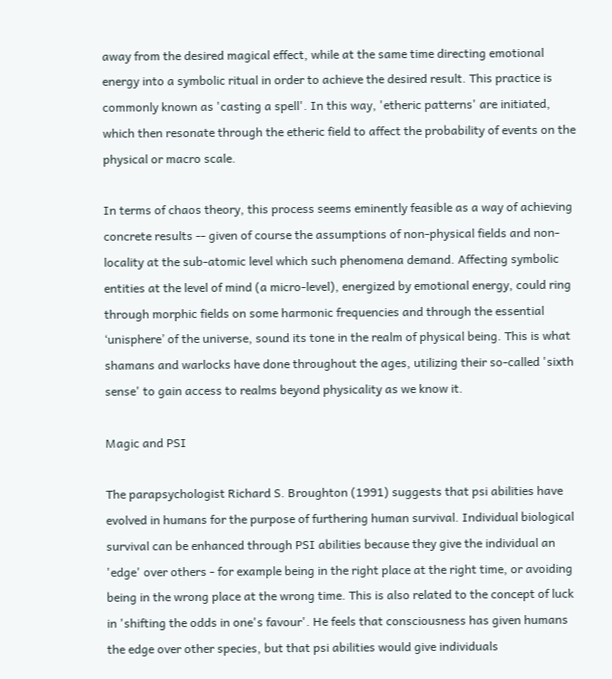away from the desired magical effect, while at the same time directing emotional energy into a symbolic ritual in order to achieve the desired result. This practice is commonly known as 'casting a spell'. In this way, 'etheric patterns' are initiated, which then resonate through the etheric field to affect the probability of events on the physical or macro scale.

In terms of chaos theory, this process seems eminently feasible as a way of achieving concrete results -- given of course the assumptions of non-physical fields and non-locality at the sub-atomic level which such phenomena demand. Affecting symbolic entities at the level of mind (a micro-level), energized by emotional energy, could ring through morphic fields on some harmonic frequencies and through the essential ‘unisphere’ of the universe, sound its tone in the realm of physical being. This is what shamans and warlocks have done throughout the ages, utilizing their so-called 'sixth sense' to gain access to realms beyond physicality as we know it.

Magic and PSI

The parapsychologist Richard S. Broughton (1991) suggests that psi abilities have evolved in humans for the purpose of furthering human survival. Individual biological survival can be enhanced through PSI abilities because they give the individual an 'edge' over others - for example being in the right place at the right time, or avoiding being in the wrong place at the wrong time. This is also related to the concept of luck in 'shifting the odds in one's favour'. He feels that consciousness has given humans the edge over other species, but that psi abilities would give individuals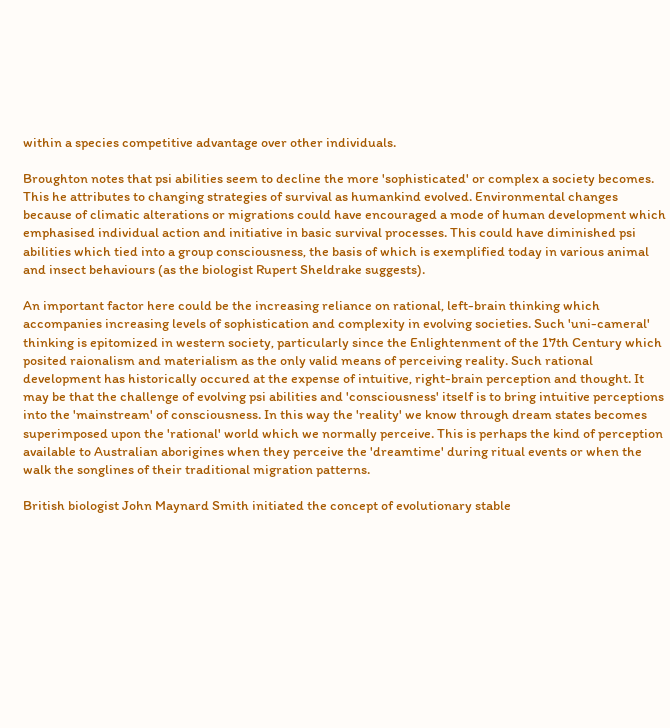within a species competitive advantage over other individuals.

Broughton notes that psi abilities seem to decline the more 'sophisticated' or complex a society becomes. This he attributes to changing strategies of survival as humankind evolved. Environmental changes because of climatic alterations or migrations could have encouraged a mode of human development which emphasised individual action and initiative in basic survival processes. This could have diminished psi abilities which tied into a group consciousness, the basis of which is exemplified today in various animal and insect behaviours (as the biologist Rupert Sheldrake suggests).

An important factor here could be the increasing reliance on rational, left-brain thinking which accompanies increasing levels of sophistication and complexity in evolving societies. Such 'uni-cameral' thinking is epitomized in western society, particularly since the Enlightenment of the 17th Century which posited raionalism and materialism as the only valid means of perceiving reality. Such rational development has historically occured at the expense of intuitive, right-brain perception and thought. It may be that the challenge of evolving psi abilities and 'consciousness' itself is to bring intuitive perceptions into the 'mainstream' of consciousness. In this way the 'reality' we know through dream states becomes superimposed upon the 'rational' world which we normally perceive. This is perhaps the kind of perception available to Australian aborigines when they perceive the 'dreamtime' during ritual events or when the walk the songlines of their traditional migration patterns.

British biologist John Maynard Smith initiated the concept of evolutionary stable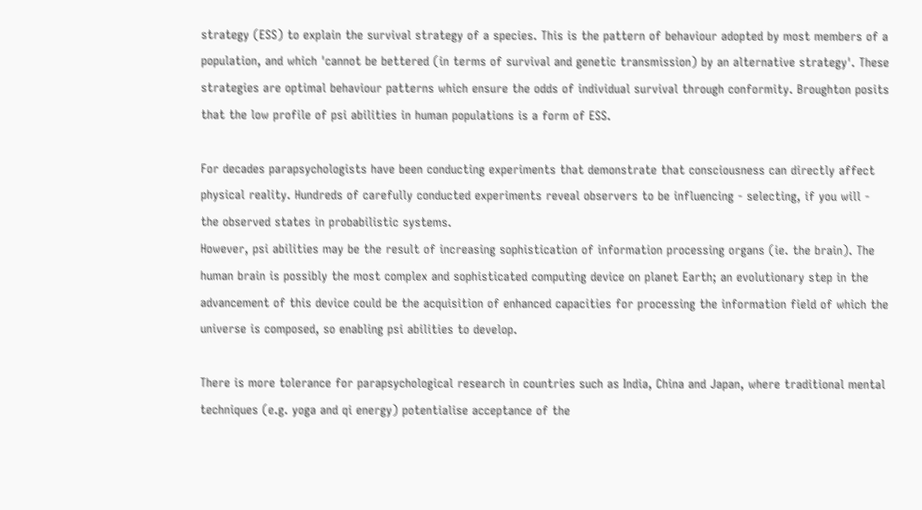strategy (ESS) to explain the survival strategy of a species. This is the pattern of behaviour adopted by most members of a population, and which 'cannot be bettered (in terms of survival and genetic transmission) by an alternative strategy'. These strategies are optimal behaviour patterns which ensure the odds of individual survival through conformity. Broughton posits that the low profile of psi abilities in human populations is a form of ESS.

For decades parapsychologists have been conducting experiments that demonstrate that consciousness can directly affect physical reality. Hundreds of carefully conducted experiments reveal observers to be influencing - selecting, if you will - the observed states in probabilistic systems.
However, psi abilities may be the result of increasing sophistication of information processing organs (ie. the brain). The human brain is possibly the most complex and sophisticated computing device on planet Earth; an evolutionary step in the advancement of this device could be the acquisition of enhanced capacities for processing the information field of which the universe is composed, so enabling psi abilities to develop.

There is more tolerance for parapsychological research in countries such as India, China and Japan, where traditional mental techniques (e.g. yoga and qi energy) potentialise acceptance of the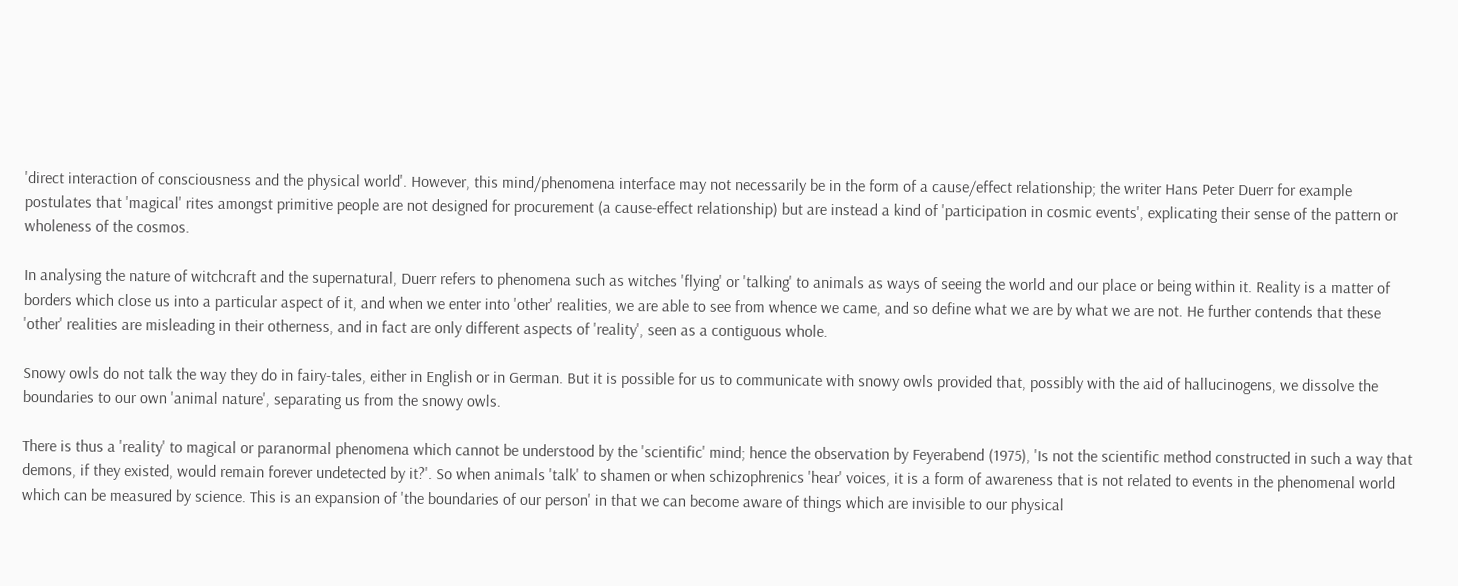'direct interaction of consciousness and the physical world'. However, this mind/phenomena interface may not necessarily be in the form of a cause/effect relationship; the writer Hans Peter Duerr for example postulates that 'magical' rites amongst primitive people are not designed for procurement (a cause-effect relationship) but are instead a kind of 'participation in cosmic events', explicating their sense of the pattern or wholeness of the cosmos.

In analysing the nature of witchcraft and the supernatural, Duerr refers to phenomena such as witches 'flying' or 'talking' to animals as ways of seeing the world and our place or being within it. Reality is a matter of borders which close us into a particular aspect of it, and when we enter into 'other' realities, we are able to see from whence we came, and so define what we are by what we are not. He further contends that these 'other' realities are misleading in their otherness, and in fact are only different aspects of 'reality', seen as a contiguous whole.

Snowy owls do not talk the way they do in fairy-tales, either in English or in German. But it is possible for us to communicate with snowy owls provided that, possibly with the aid of hallucinogens, we dissolve the boundaries to our own 'animal nature', separating us from the snowy owls.

There is thus a 'reality' to magical or paranormal phenomena which cannot be understood by the 'scientific' mind; hence the observation by Feyerabend (1975), 'Is not the scientific method constructed in such a way that demons, if they existed, would remain forever undetected by it?'. So when animals 'talk' to shamen or when schizophrenics 'hear' voices, it is a form of awareness that is not related to events in the phenomenal world which can be measured by science. This is an expansion of 'the boundaries of our person' in that we can become aware of things which are invisible to our physical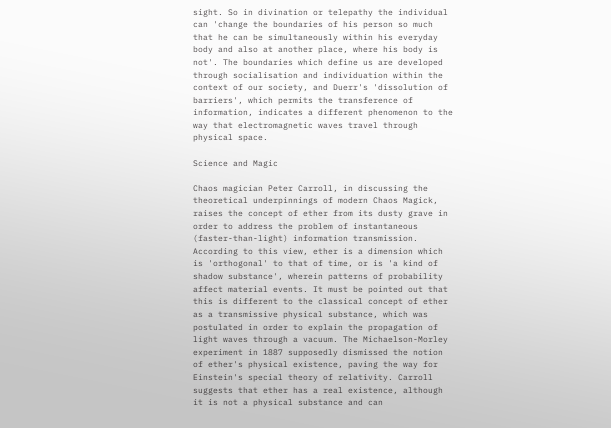sight. So in divination or telepathy the individual can 'change the boundaries of his person so much that he can be simultaneously within his everyday body and also at another place, where his body is not'. The boundaries which define us are developed through socialisation and individuation within the context of our society, and Duerr's 'dissolution of barriers', which permits the transference of information, indicates a different phenomenon to the way that electromagnetic waves travel through physical space.

Science and Magic

Chaos magician Peter Carroll, in discussing the theoretical underpinnings of modern Chaos Magick, raises the concept of ether from its dusty grave in order to address the problem of instantaneous (faster-than-light) information transmission. According to this view, ether is a dimension which is 'orthogonal' to that of time, or is 'a kind of shadow substance', wherein patterns of probability affect material events. It must be pointed out that this is different to the classical concept of ether as a transmissive physical substance, which was postulated in order to explain the propagation of light waves through a vacuum. The Michaelson-Morley experiment in 1887 supposedly dismissed the notion of ether's physical existence, paving the way for Einstein's special theory of relativity. Carroll suggests that ether has a real existence, although it is not a physical substance and can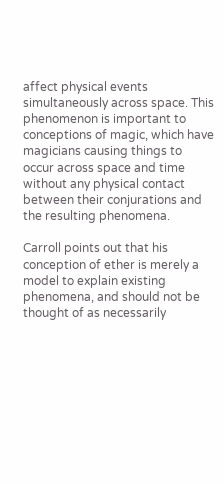affect physical events simultaneously across space. This phenomenon is important to conceptions of magic, which have magicians causing things to occur across space and time without any physical contact between their conjurations and the resulting phenomena.

Carroll points out that his conception of ether is merely a model to explain existing phenomena, and should not be thought of as necessarily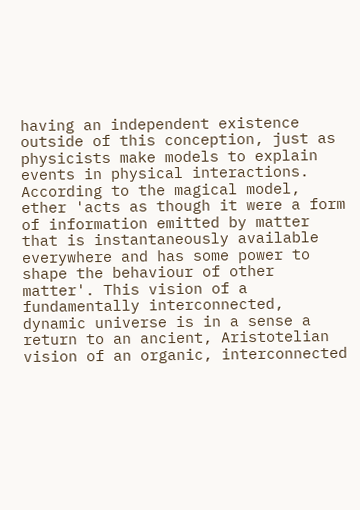having an independent existence outside of this conception, just as physicists make models to explain events in physical interactions. According to the magical model, ether 'acts as though it were a form of information emitted by matter that is instantaneously available everywhere and has some power to shape the behaviour of other matter'. This vision of a fundamentally interconnected, dynamic universe is in a sense a return to an ancient, Aristotelian vision of an organic, interconnected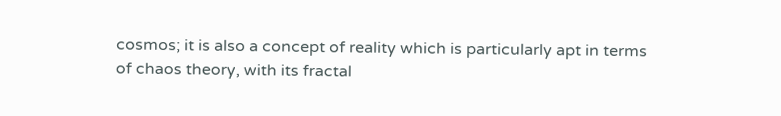cosmos; it is also a concept of reality which is particularly apt in terms of chaos theory, with its fractal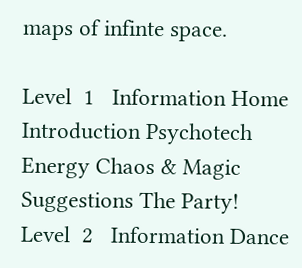maps of infinte space.

Level  1   Information Home Introduction Psychotech Energy Chaos & Magic Suggestions The Party!
Level  2   Information Dance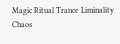Magic Ritual Trance Liminality Chaos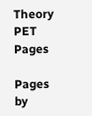Theory PET Pages

Pages by